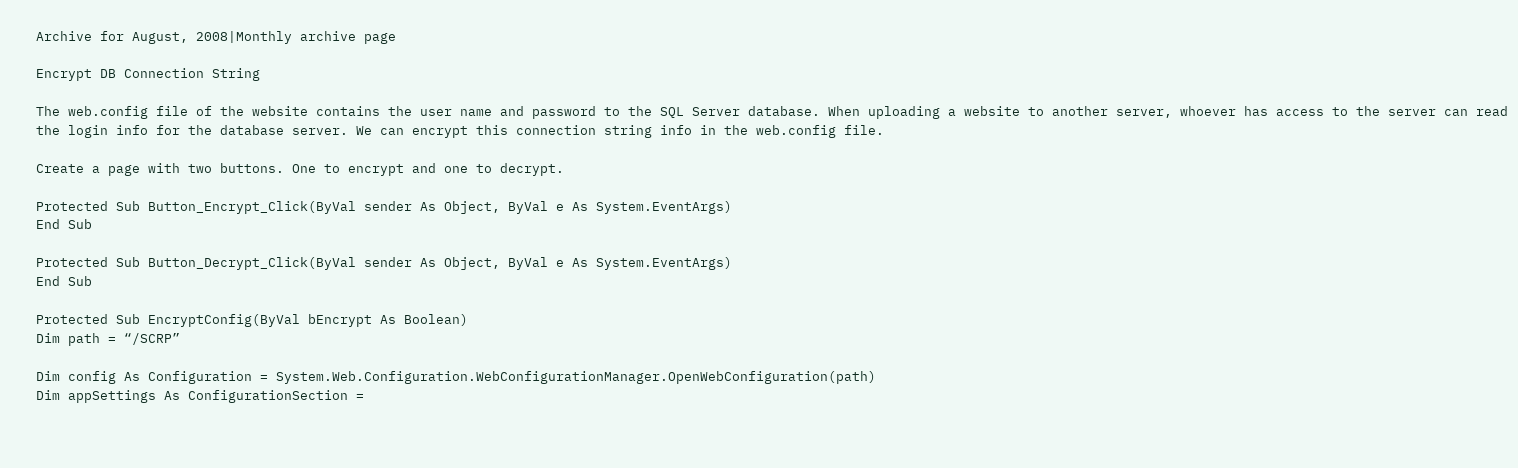Archive for August, 2008|Monthly archive page

Encrypt DB Connection String

The web.config file of the website contains the user name and password to the SQL Server database. When uploading a website to another server, whoever has access to the server can read the login info for the database server. We can encrypt this connection string info in the web.config file.

Create a page with two buttons. One to encrypt and one to decrypt.

Protected Sub Button_Encrypt_Click(ByVal sender As Object, ByVal e As System.EventArgs)
End Sub

Protected Sub Button_Decrypt_Click(ByVal sender As Object, ByVal e As System.EventArgs)
End Sub

Protected Sub EncryptConfig(ByVal bEncrypt As Boolean)
Dim path = “/SCRP”

Dim config As Configuration = System.Web.Configuration.WebConfigurationManager.OpenWebConfiguration(path)
Dim appSettings As ConfigurationSection =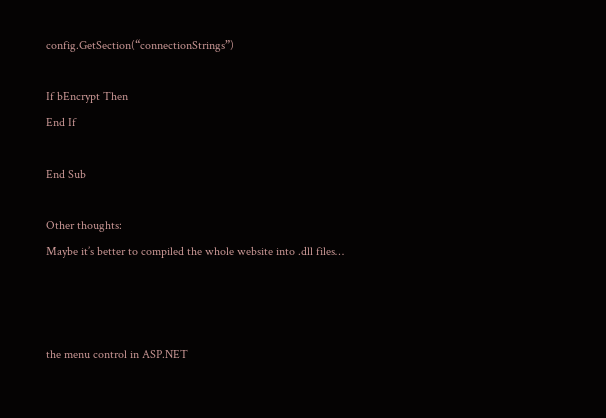config.GetSection(“connectionStrings”)

If bEncrypt Then
End If

End Sub

Other thoughts:
Maybe it’s better to compiled the whole website into .dll files…



the menu control in ASP.NET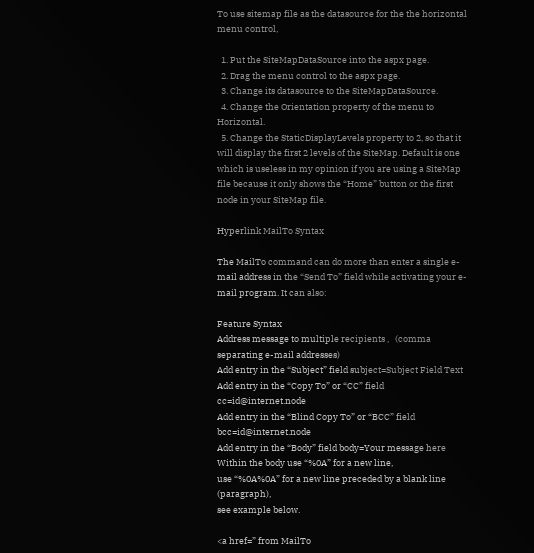To use sitemap file as the datasource for the the horizontal menu control,

  1. Put the SiteMapDataSource into the aspx page.
  2. Drag the menu control to the aspx page.
  3. Change its datasource to the SiteMapDataSource.
  4. Change the Orientation property of the menu to Horizontal.
  5. Change the StaticDisplayLevels property to 2, so that it will display the first 2 levels of the SiteMap. Default is one which is useless in my opinion if you are using a SiteMap file because it only shows the “Home” button or the first node in your SiteMap file.

Hyperlink MailTo Syntax

The MailTo command can do more than enter a single e-mail address in the “Send To” field while activating your e-mail program. It can also:

Feature Syntax
Address message to multiple recipients ,   (comma separating e-mail addresses)
Add entry in the “Subject” field subject=Subject Field Text
Add entry in the “Copy To” or “CC” field cc=id@internet.node
Add entry in the “Blind Copy To” or “BCC” field bcc=id@internet.node
Add entry in the “Body” field body=Your message here
Within the body use “%0A” for a new line,
use “%0A%0A” for a new line preceded by a blank line (paragraph),
see example below.

<a href=” from MailTo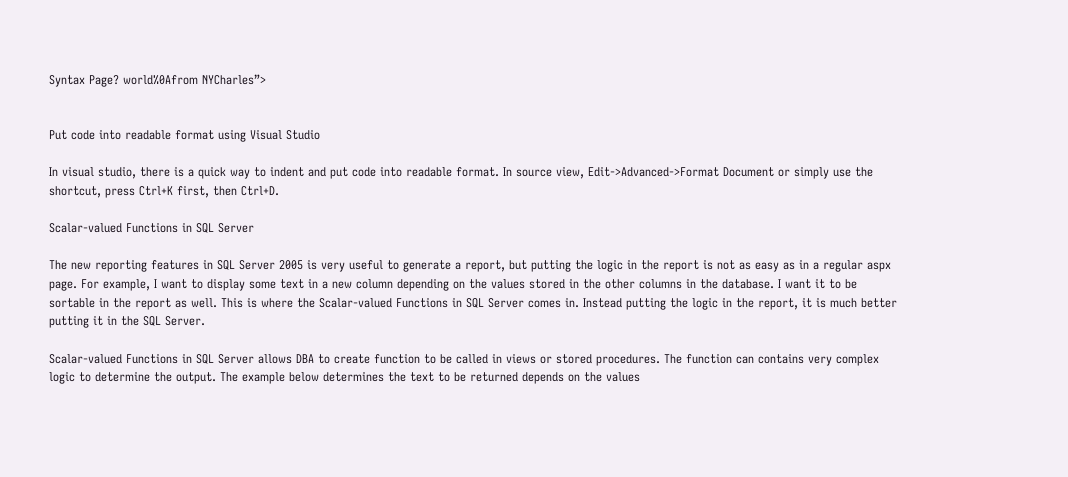Syntax Page? world%0Afrom NYCharles”>


Put code into readable format using Visual Studio

In visual studio, there is a quick way to indent and put code into readable format. In source view, Edit->Advanced->Format Document or simply use the shortcut, press Ctrl+K first, then Ctrl+D.

Scalar-valued Functions in SQL Server

The new reporting features in SQL Server 2005 is very useful to generate a report, but putting the logic in the report is not as easy as in a regular aspx page. For example, I want to display some text in a new column depending on the values stored in the other columns in the database. I want it to be sortable in the report as well. This is where the Scalar-valued Functions in SQL Server comes in. Instead putting the logic in the report, it is much better putting it in the SQL Server.

Scalar-valued Functions in SQL Server allows DBA to create function to be called in views or stored procedures. The function can contains very complex logic to determine the output. The example below determines the text to be returned depends on the values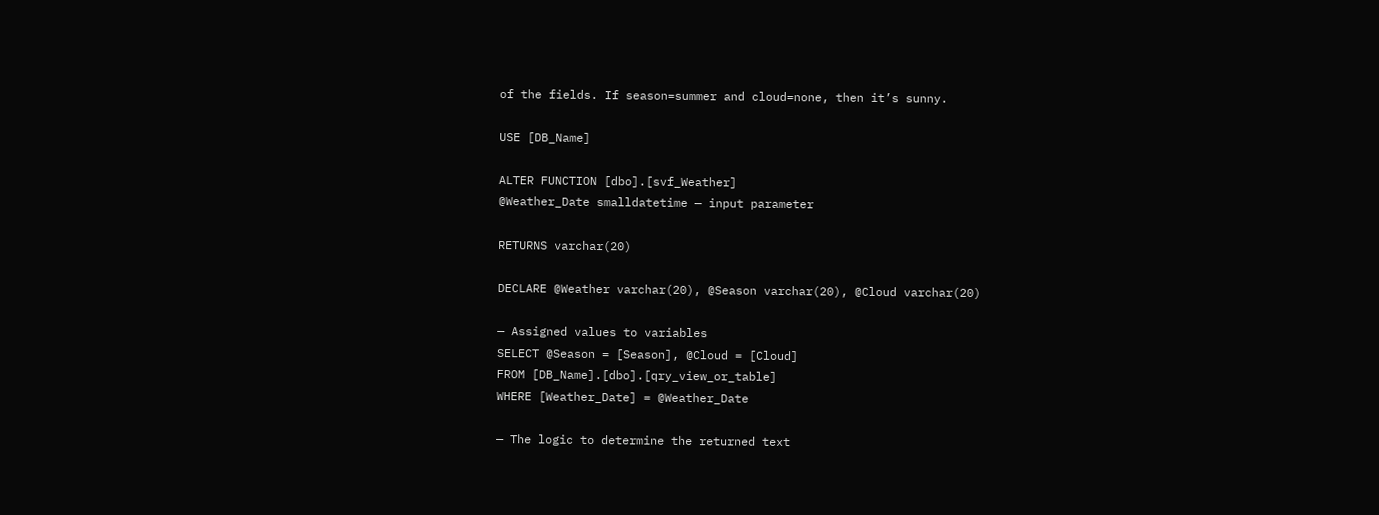of the fields. If season=summer and cloud=none, then it’s sunny.

USE [DB_Name]

ALTER FUNCTION [dbo].[svf_Weather]
@Weather_Date smalldatetime — input parameter

RETURNS varchar(20)

DECLARE @Weather varchar(20), @Season varchar(20), @Cloud varchar(20)

— Assigned values to variables
SELECT @Season = [Season], @Cloud = [Cloud]
FROM [DB_Name].[dbo].[qry_view_or_table]
WHERE [Weather_Date] = @Weather_Date

— The logic to determine the returned text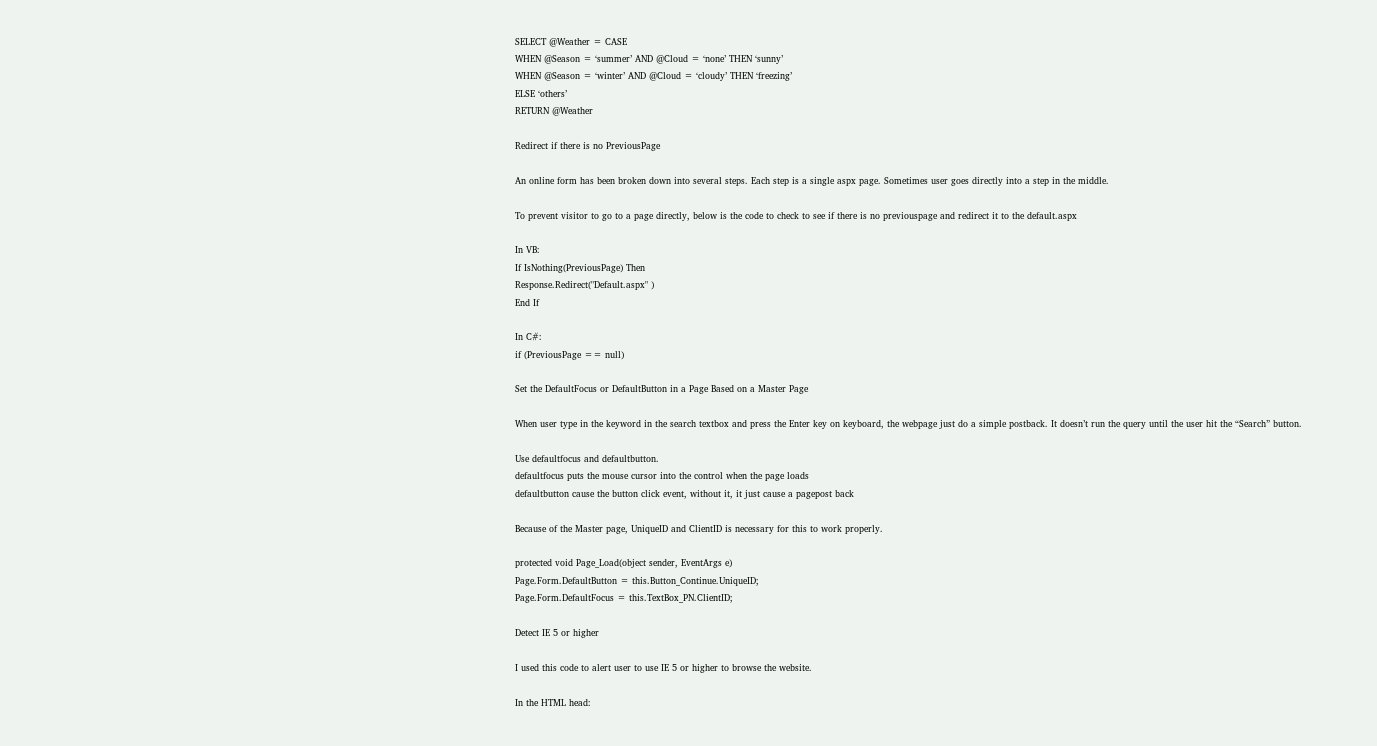SELECT @Weather = CASE
WHEN @Season = ‘summer’ AND @Cloud = ‘none’ THEN ‘sunny’
WHEN @Season = ‘winter’ AND @Cloud = ‘cloudy’ THEN ‘freezing’
ELSE ‘others’
RETURN @Weather

Redirect if there is no PreviousPage

An online form has been broken down into several steps. Each step is a single aspx page. Sometimes user goes directly into a step in the middle.

To prevent visitor to go to a page directly, below is the code to check to see if there is no previouspage and redirect it to the default.aspx

In VB:
If IsNothing(PreviousPage) Then
Response.Redirect("Default.aspx" )
End If

In C#:
if (PreviousPage == null)

Set the DefaultFocus or DefaultButton in a Page Based on a Master Page

When user type in the keyword in the search textbox and press the Enter key on keyboard, the webpage just do a simple postback. It doesn’t run the query until the user hit the “Search” button.

Use defaultfocus and defaultbutton.
defaultfocus puts the mouse cursor into the control when the page loads
defaultbutton cause the button click event, without it, it just cause a pagepost back

Because of the Master page, UniqueID and ClientID is necessary for this to work properly.

protected void Page_Load(object sender, EventArgs e)
Page.Form.DefaultButton = this.Button_Continue.UniqueID;
Page.Form.DefaultFocus = this.TextBox_PN.ClientID;

Detect IE 5 or higher

I used this code to alert user to use IE 5 or higher to browse the website.

In the HTML head: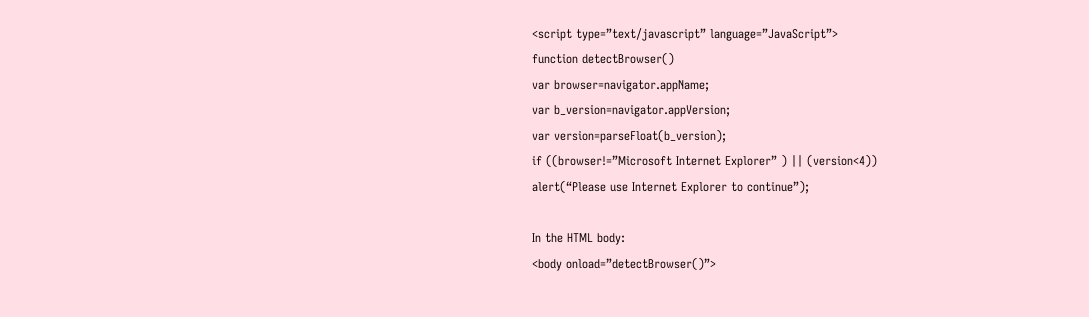<script type=”text/javascript” language=”JavaScript”>
function detectBrowser()
var browser=navigator.appName;
var b_version=navigator.appVersion;
var version=parseFloat(b_version);
if ((browser!=”Microsoft Internet Explorer” ) || (version<4))
alert(“Please use Internet Explorer to continue”);

In the HTML body:
<body onload=”detectBrowser()”>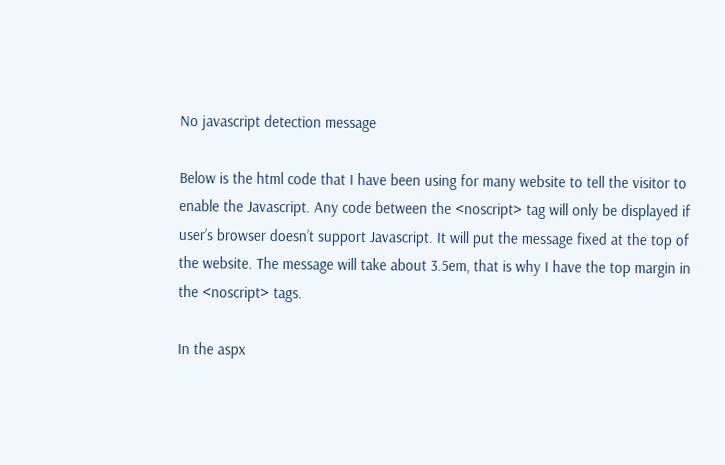No javascript detection message

Below is the html code that I have been using for many website to tell the visitor to enable the Javascript. Any code between the <noscript> tag will only be displayed if user’s browser doesn’t support Javascript. It will put the message fixed at the top of the website. The message will take about 3.5em, that is why I have the top margin in the <noscript> tags.

In the aspx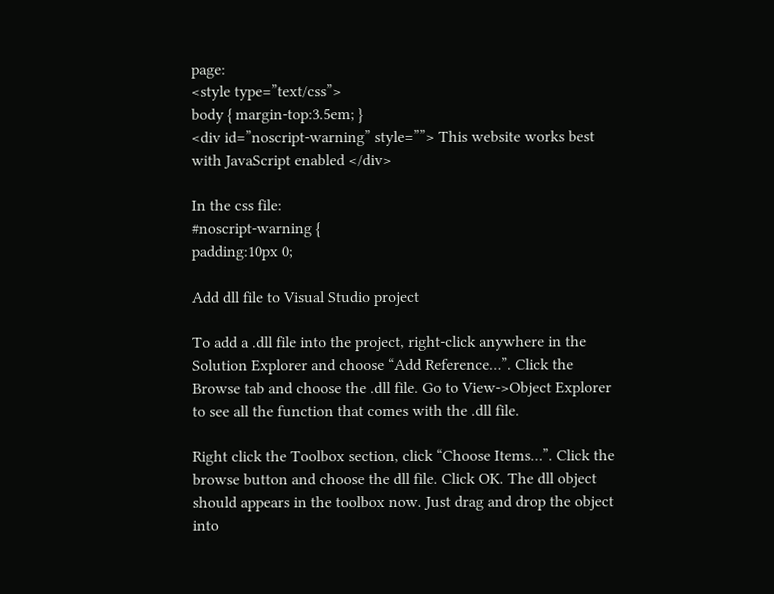page:
<style type=”text/css”>
body { margin-top:3.5em; }
<div id=”noscript-warning” style=””> This website works best with JavaScript enabled </div>

In the css file:
#noscript-warning {
padding:10px 0;

Add dll file to Visual Studio project

To add a .dll file into the project, right-click anywhere in the Solution Explorer and choose “Add Reference…”. Click the Browse tab and choose the .dll file. Go to View->Object Explorer to see all the function that comes with the .dll file.

Right click the Toolbox section, click “Choose Items…”. Click the browse button and choose the dll file. Click OK. The dll object should appears in the toolbox now. Just drag and drop the object into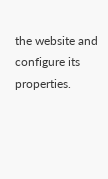the website and configure its properties.